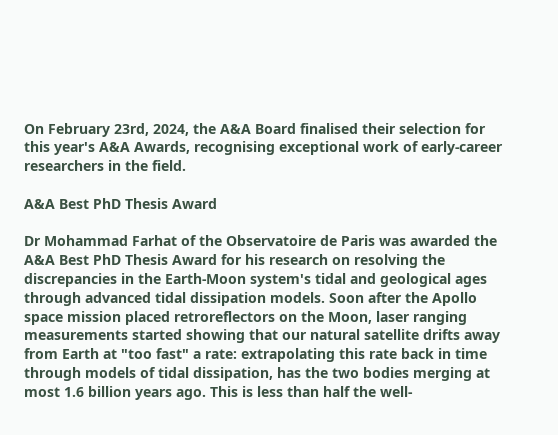On February 23rd, 2024, the A&A Board finalised their selection for this year's A&A Awards, recognising exceptional work of early-career researchers in the field.

A&A Best PhD Thesis Award

Dr Mohammad Farhat of the Observatoire de Paris was awarded the A&A Best PhD Thesis Award for his research on resolving the discrepancies in the Earth-Moon system's tidal and geological ages through advanced tidal dissipation models. Soon after the Apollo space mission placed retroreflectors on the Moon, laser ranging measurements started showing that our natural satellite drifts away from Earth at "too fast" a rate: extrapolating this rate back in time through models of tidal dissipation, has the two bodies merging at most 1.6 billion years ago. This is less than half the well-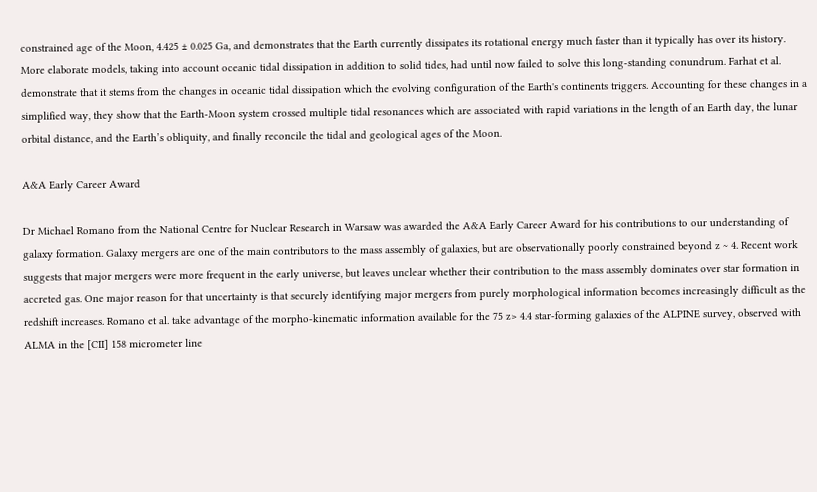constrained age of the Moon, 4.425 ± 0.025 Ga, and demonstrates that the Earth currently dissipates its rotational energy much faster than it typically has over its history. More elaborate models, taking into account oceanic tidal dissipation in addition to solid tides, had until now failed to solve this long-standing conundrum. Farhat et al. demonstrate that it stems from the changes in oceanic tidal dissipation which the evolving configuration of the Earth's continents triggers. Accounting for these changes in a simplified way, they show that the Earth-Moon system crossed multiple tidal resonances which are associated with rapid variations in the length of an Earth day, the lunar orbital distance, and the Earth’s obliquity, and finally reconcile the tidal and geological ages of the Moon.

A&A Early Career Award

Dr Michael Romano from the National Centre for Nuclear Research in Warsaw was awarded the A&A Early Career Award for his contributions to our understanding of galaxy formation. Galaxy mergers are one of the main contributors to the mass assembly of galaxies, but are observationally poorly constrained beyond z ~ 4. Recent work suggests that major mergers were more frequent in the early universe, but leaves unclear whether their contribution to the mass assembly dominates over star formation in accreted gas. One major reason for that uncertainty is that securely identifying major mergers from purely morphological information becomes increasingly difficult as the redshift increases. Romano et al. take advantage of the morpho-kinematic information available for the 75 z> 4.4 star-forming galaxies of the ALPINE survey, observed with ALMA in the [CII] 158 micrometer line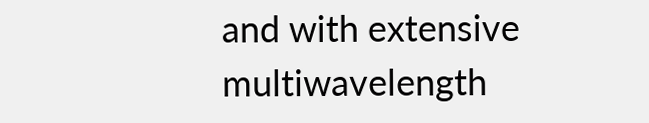and with extensive multiwavelength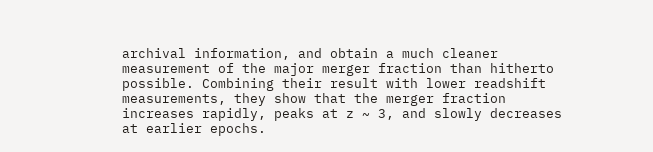archival information, and obtain a much cleaner measurement of the major merger fraction than hitherto possible. Combining their result with lower readshift measurements, they show that the merger fraction increases rapidly, peaks at z ~ 3, and slowly decreases at earlier epochs.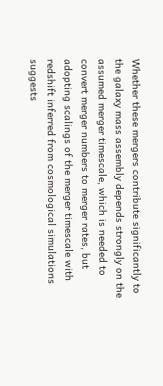Whether these mergers contribute significantly to the galaxy mass assembly depends strongly on the assumed merger timescale, which is needed to convert merger numbers to merger rates, but adopting scalings of the merger timescale with redshift inferred from cosmological simulations suggests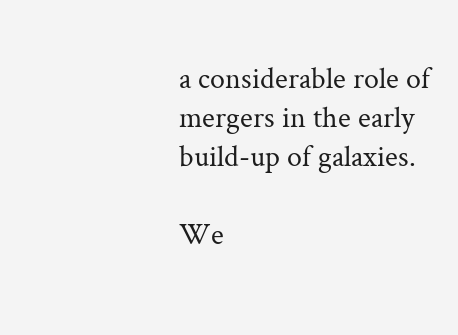a considerable role of mergers in the early build-up of galaxies.

We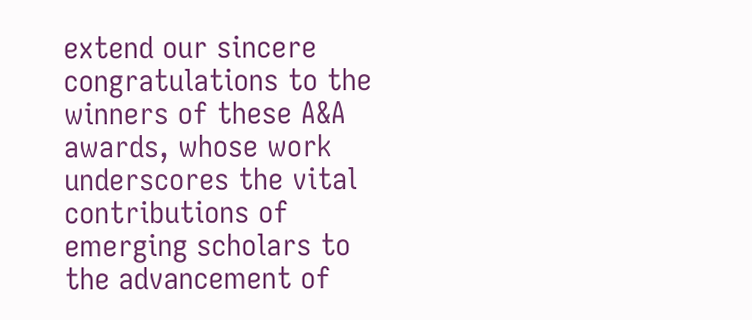extend our sincere congratulations to the winners of these A&A awards, whose work underscores the vital contributions of emerging scholars to the advancement of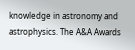knowledge in astronomy and astrophysics. The A&A Awards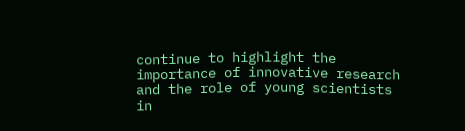continue to highlight the importance of innovative research and the role of young scientists in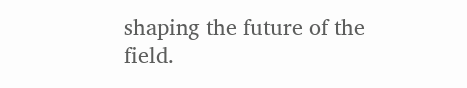shaping the future of the field.